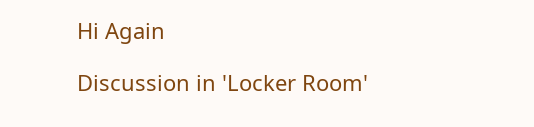Hi Again

Discussion in 'Locker Room'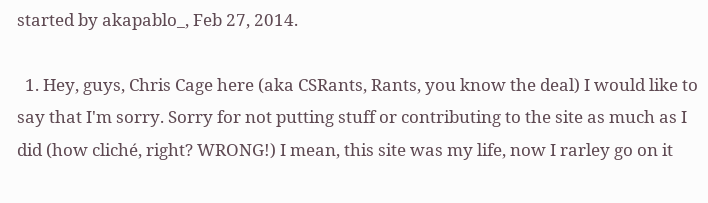started by akapablo_, Feb 27, 2014.

  1. Hey, guys, Chris Cage here (aka CSRants, Rants, you know the deal) I would like to say that I'm sorry. Sorry for not putting stuff or contributing to the site as much as I did (how cliché, right? WRONG!) I mean, this site was my life, now I rarley go on it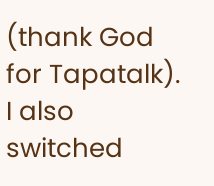(thank God for Tapatalk). I also switched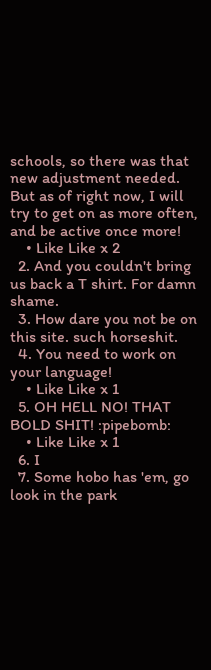schools, so there was that new adjustment needed. But as of right now, I will try to get on as more often, and be active once more!
    • Like Like x 2
  2. And you couldn't bring us back a T shirt. For damn shame.
  3. How dare you not be on this site. such horseshit.
  4. You need to work on your language!
    • Like Like x 1
  5. OH HELL NO! THAT BOLD SHIT! :pipebomb:
    • Like Like x 1
  6. I
  7. Some hobo has 'em, go look in the park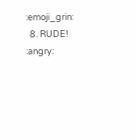:emoji_grin:
  8. RUDE! :angry: